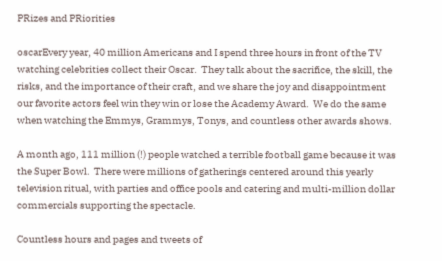PRizes and PRiorities

oscarEvery year, 40 million Americans and I spend three hours in front of the TV watching celebrities collect their Oscar.  They talk about the sacrifice, the skill, the risks, and the importance of their craft, and we share the joy and disappointment our favorite actors feel win they win or lose the Academy Award.  We do the same when watching the Emmys, Grammys, Tonys, and countless other awards shows.

A month ago, 111 million (!) people watched a terrible football game because it was the Super Bowl.  There were millions of gatherings centered around this yearly television ritual, with parties and office pools and catering and multi-million dollar commercials supporting the spectacle.

Countless hours and pages and tweets of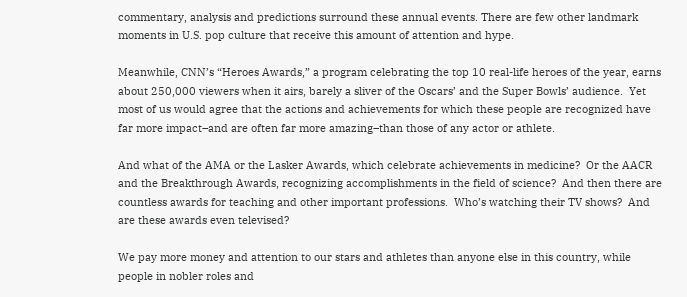commentary, analysis and predictions surround these annual events. There are few other landmark moments in U.S. pop culture that receive this amount of attention and hype.

Meanwhile, CNN’s “Heroes Awards,” a program celebrating the top 10 real-life heroes of the year, earns about 250,000 viewers when it airs, barely a sliver of the Oscars’ and the Super Bowls’ audience.  Yet most of us would agree that the actions and achievements for which these people are recognized have far more impact–and are often far more amazing–than those of any actor or athlete.

And what of the AMA or the Lasker Awards, which celebrate achievements in medicine?  Or the AACR and the Breakthrough Awards, recognizing accomplishments in the field of science?  And then there are countless awards for teaching and other important professions.  Who’s watching their TV shows?  And are these awards even televised?

We pay more money and attention to our stars and athletes than anyone else in this country, while people in nobler roles and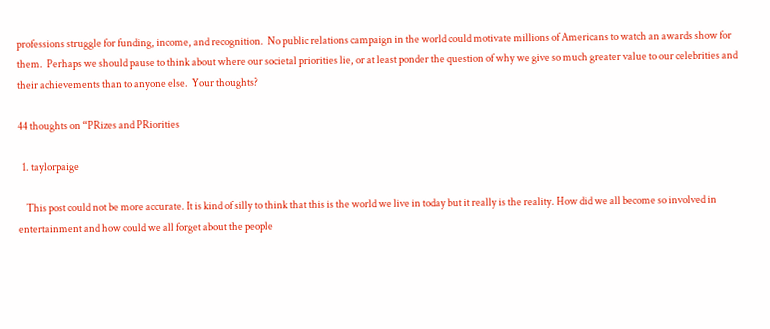professions struggle for funding, income, and recognition.  No public relations campaign in the world could motivate millions of Americans to watch an awards show for them.  Perhaps we should pause to think about where our societal priorities lie, or at least ponder the question of why we give so much greater value to our celebrities and their achievements than to anyone else.  Your thoughts?

44 thoughts on “PRizes and PRiorities

  1. taylorpaige

    This post could not be more accurate. It is kind of silly to think that this is the world we live in today but it really is the reality. How did we all become so involved in entertainment and how could we all forget about the people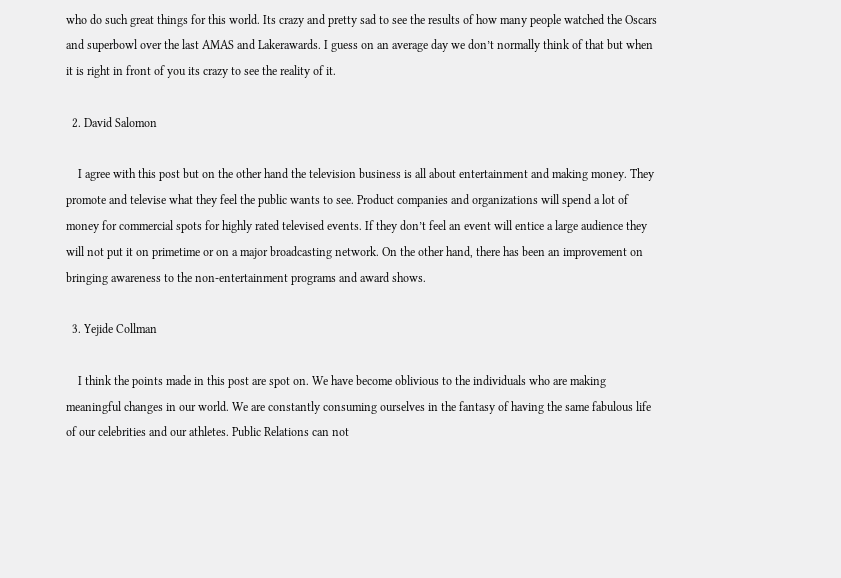who do such great things for this world. Its crazy and pretty sad to see the results of how many people watched the Oscars and superbowl over the last AMAS and Lakerawards. I guess on an average day we don’t normally think of that but when it is right in front of you its crazy to see the reality of it.

  2. David Salomon

    I agree with this post but on the other hand the television business is all about entertainment and making money. They promote and televise what they feel the public wants to see. Product companies and organizations will spend a lot of money for commercial spots for highly rated televised events. If they don’t feel an event will entice a large audience they will not put it on primetime or on a major broadcasting network. On the other hand, there has been an improvement on bringing awareness to the non-entertainment programs and award shows.

  3. Yejide Collman

    I think the points made in this post are spot on. We have become oblivious to the individuals who are making meaningful changes in our world. We are constantly consuming ourselves in the fantasy of having the same fabulous life of our celebrities and our athletes. Public Relations can not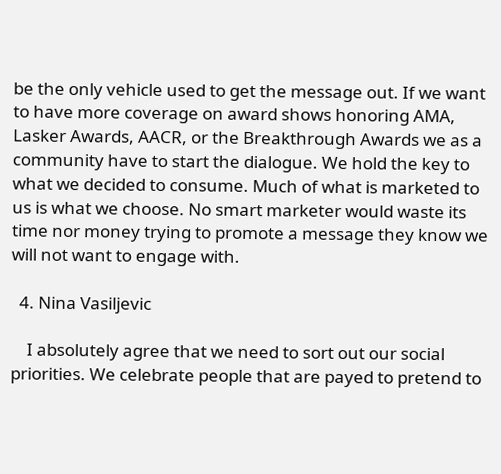be the only vehicle used to get the message out. If we want to have more coverage on award shows honoring AMA, Lasker Awards, AACR, or the Breakthrough Awards we as a community have to start the dialogue. We hold the key to what we decided to consume. Much of what is marketed to us is what we choose. No smart marketer would waste its time nor money trying to promote a message they know we will not want to engage with.

  4. Nina Vasiljevic

    I absolutely agree that we need to sort out our social priorities. We celebrate people that are payed to pretend to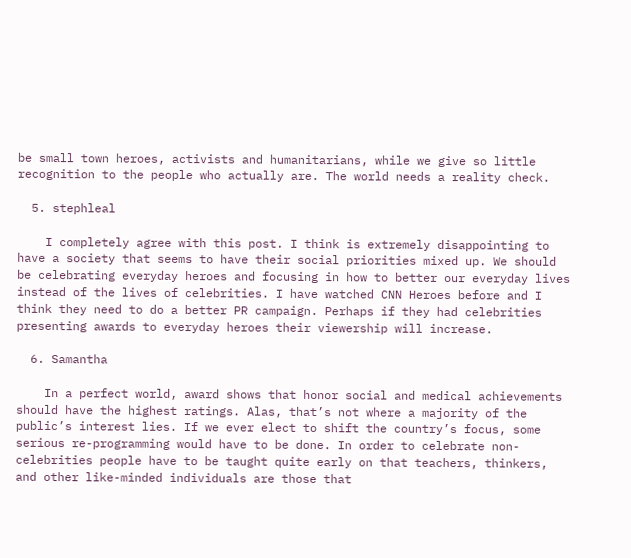be small town heroes, activists and humanitarians, while we give so little recognition to the people who actually are. The world needs a reality check.

  5. stephleal

    I completely agree with this post. I think is extremely disappointing to have a society that seems to have their social priorities mixed up. We should be celebrating everyday heroes and focusing in how to better our everyday lives instead of the lives of celebrities. I have watched CNN Heroes before and I think they need to do a better PR campaign. Perhaps if they had celebrities presenting awards to everyday heroes their viewership will increase.

  6. Samantha

    In a perfect world, award shows that honor social and medical achievements should have the highest ratings. Alas, that’s not where a majority of the public’s interest lies. If we ever elect to shift the country’s focus, some serious re-programming would have to be done. In order to celebrate non-celebrities people have to be taught quite early on that teachers, thinkers, and other like-minded individuals are those that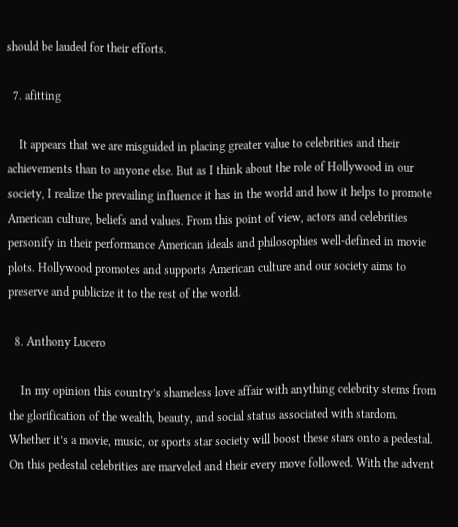should be lauded for their efforts.

  7. afitting

    It appears that we are misguided in placing greater value to celebrities and their achievements than to anyone else. But as I think about the role of Hollywood in our society, I realize the prevailing influence it has in the world and how it helps to promote American culture, beliefs and values. From this point of view, actors and celebrities personify in their performance American ideals and philosophies well-defined in movie plots. Hollywood promotes and supports American culture and our society aims to preserve and publicize it to the rest of the world.

  8. Anthony Lucero

    In my opinion this country’s shameless love affair with anything celebrity stems from the glorification of the wealth, beauty, and social status associated with stardom. Whether it’s a movie, music, or sports star society will boost these stars onto a pedestal. On this pedestal celebrities are marveled and their every move followed. With the advent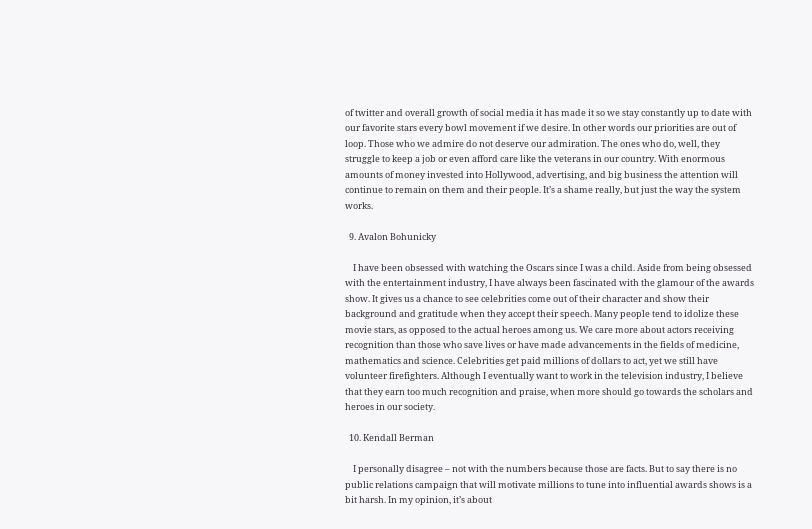of twitter and overall growth of social media it has made it so we stay constantly up to date with our favorite stars every bowl movement if we desire. In other words our priorities are out of loop. Those who we admire do not deserve our admiration. The ones who do, well, they struggle to keep a job or even afford care like the veterans in our country. With enormous amounts of money invested into Hollywood, advertising, and big business the attention will continue to remain on them and their people. It’s a shame really, but just the way the system works.

  9. Avalon Bohunicky

    I have been obsessed with watching the Oscars since I was a child. Aside from being obsessed with the entertainment industry, I have always been fascinated with the glamour of the awards show. It gives us a chance to see celebrities come out of their character and show their background and gratitude when they accept their speech. Many people tend to idolize these movie stars, as opposed to the actual heroes among us. We care more about actors receiving recognition than those who save lives or have made advancements in the fields of medicine, mathematics and science. Celebrities get paid millions of dollars to act, yet we still have volunteer firefighters. Although I eventually want to work in the television industry, I believe that they earn too much recognition and praise, when more should go towards the scholars and heroes in our society.

  10. Kendall Berman

    I personally disagree – not with the numbers because those are facts. But to say there is no public relations campaign that will motivate millions to tune into influential awards shows is a bit harsh. In my opinion, it’s about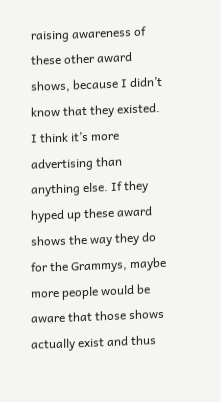raising awareness of these other award shows, because I didn’t know that they existed. I think it’s more advertising than anything else. If they hyped up these award shows the way they do for the Grammys, maybe more people would be aware that those shows actually exist and thus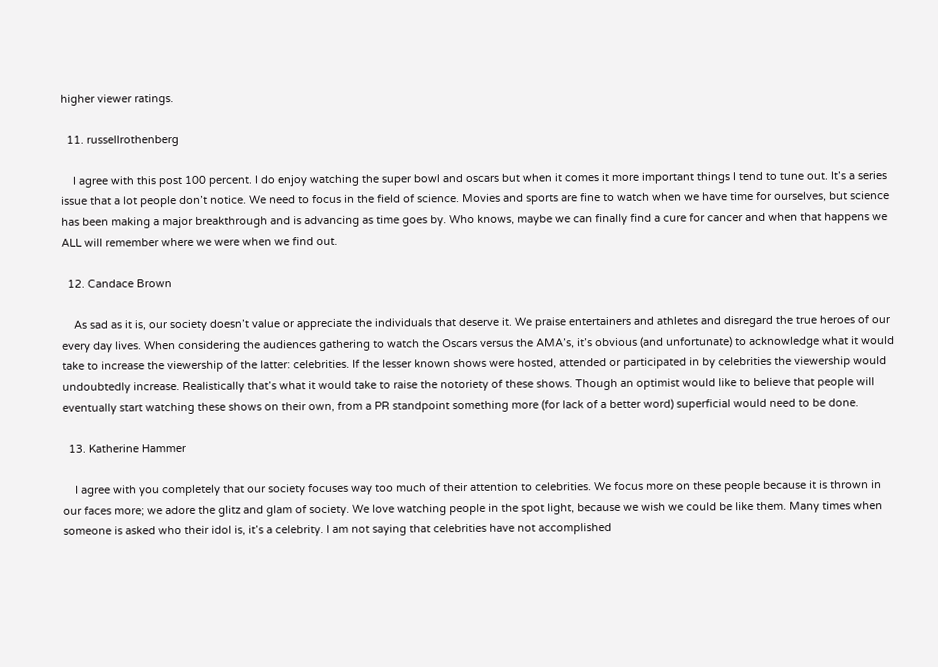higher viewer ratings.

  11. russellrothenberg

    I agree with this post 100 percent. I do enjoy watching the super bowl and oscars but when it comes it more important things I tend to tune out. It’s a series issue that a lot people don’t notice. We need to focus in the field of science. Movies and sports are fine to watch when we have time for ourselves, but science has been making a major breakthrough and is advancing as time goes by. Who knows, maybe we can finally find a cure for cancer and when that happens we ALL will remember where we were when we find out.

  12. Candace Brown

    As sad as it is, our society doesn’t value or appreciate the individuals that deserve it. We praise entertainers and athletes and disregard the true heroes of our every day lives. When considering the audiences gathering to watch the Oscars versus the AMA’s, it’s obvious (and unfortunate) to acknowledge what it would take to increase the viewership of the latter: celebrities. If the lesser known shows were hosted, attended or participated in by celebrities the viewership would undoubtedly increase. Realistically that’s what it would take to raise the notoriety of these shows. Though an optimist would like to believe that people will eventually start watching these shows on their own, from a PR standpoint something more (for lack of a better word) superficial would need to be done.

  13. Katherine Hammer

    I agree with you completely that our society focuses way too much of their attention to celebrities. We focus more on these people because it is thrown in our faces more; we adore the glitz and glam of society. We love watching people in the spot light, because we wish we could be like them. Many times when someone is asked who their idol is, it’s a celebrity. I am not saying that celebrities have not accomplished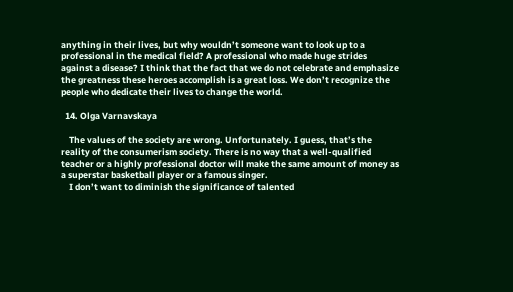anything in their lives, but why wouldn’t someone want to look up to a professional in the medical field? A professional who made huge strides against a disease? I think that the fact that we do not celebrate and emphasize the greatness these heroes accomplish is a great loss. We don’t recognize the people who dedicate their lives to change the world.

  14. Olga Varnavskaya

    The values of the society are wrong. Unfortunately. I guess, that’s the reality of the consumerism society. There is no way that a well-qualified teacher or a highly professional doctor will make the same amount of money as a superstar basketball player or a famous singer.
    I don’t want to diminish the significance of talented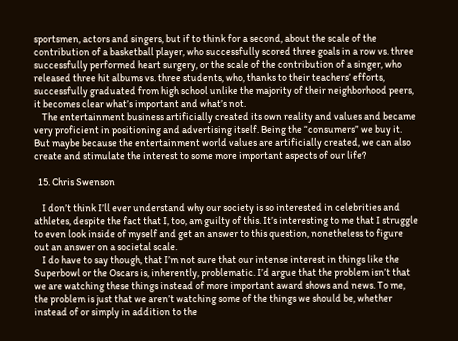sportsmen, actors and singers, but if to think for a second, about the scale of the contribution of a basketball player, who successfully scored three goals in a row vs. three successfully performed heart surgery, or the scale of the contribution of a singer, who released three hit albums vs. three students, who, thanks to their teachers’ efforts, successfully graduated from high school unlike the majority of their neighborhood peers, it becomes clear what’s important and what’s not.
    The entertainment business artificially created its own reality and values and became very proficient in positioning and advertising itself. Being the “consumers” we buy it. But maybe because the entertainment world values are artificially created, we can also create and stimulate the interest to some more important aspects of our life?

  15. Chris Swenson

    I don’t think I’ll ever understand why our society is so interested in celebrities and athletes, despite the fact that I, too, am guilty of this. It’s interesting to me that I struggle to even look inside of myself and get an answer to this question, nonetheless to figure out an answer on a societal scale.
    I do have to say though, that I’m not sure that our intense interest in things like the Superbowl or the Oscars is, inherently, problematic. I’d argue that the problem isn’t that we are watching these things instead of more important award shows and news. To me, the problem is just that we aren’t watching some of the things we should be, whether instead of or simply in addition to the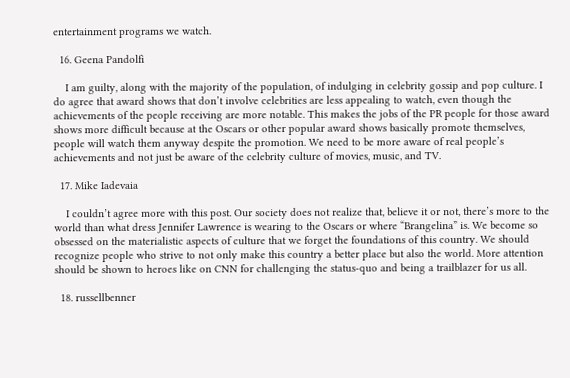entertainment programs we watch.

  16. Geena Pandolfi

    I am guilty, along with the majority of the population, of indulging in celebrity gossip and pop culture. I do agree that award shows that don’t involve celebrities are less appealing to watch, even though the achievements of the people receiving are more notable. This makes the jobs of the PR people for those award shows more difficult because at the Oscars or other popular award shows basically promote themselves, people will watch them anyway despite the promotion. We need to be more aware of real people’s achievements and not just be aware of the celebrity culture of movies, music, and TV.

  17. Mike Iadevaia

    I couldn’t agree more with this post. Our society does not realize that, believe it or not, there’s more to the world than what dress Jennifer Lawrence is wearing to the Oscars or where “Brangelina” is. We become so obsessed on the materialistic aspects of culture that we forget the foundations of this country. We should recognize people who strive to not only make this country a better place but also the world. More attention should be shown to heroes like on CNN for challenging the status-quo and being a trailblazer for us all.

  18. russellbenner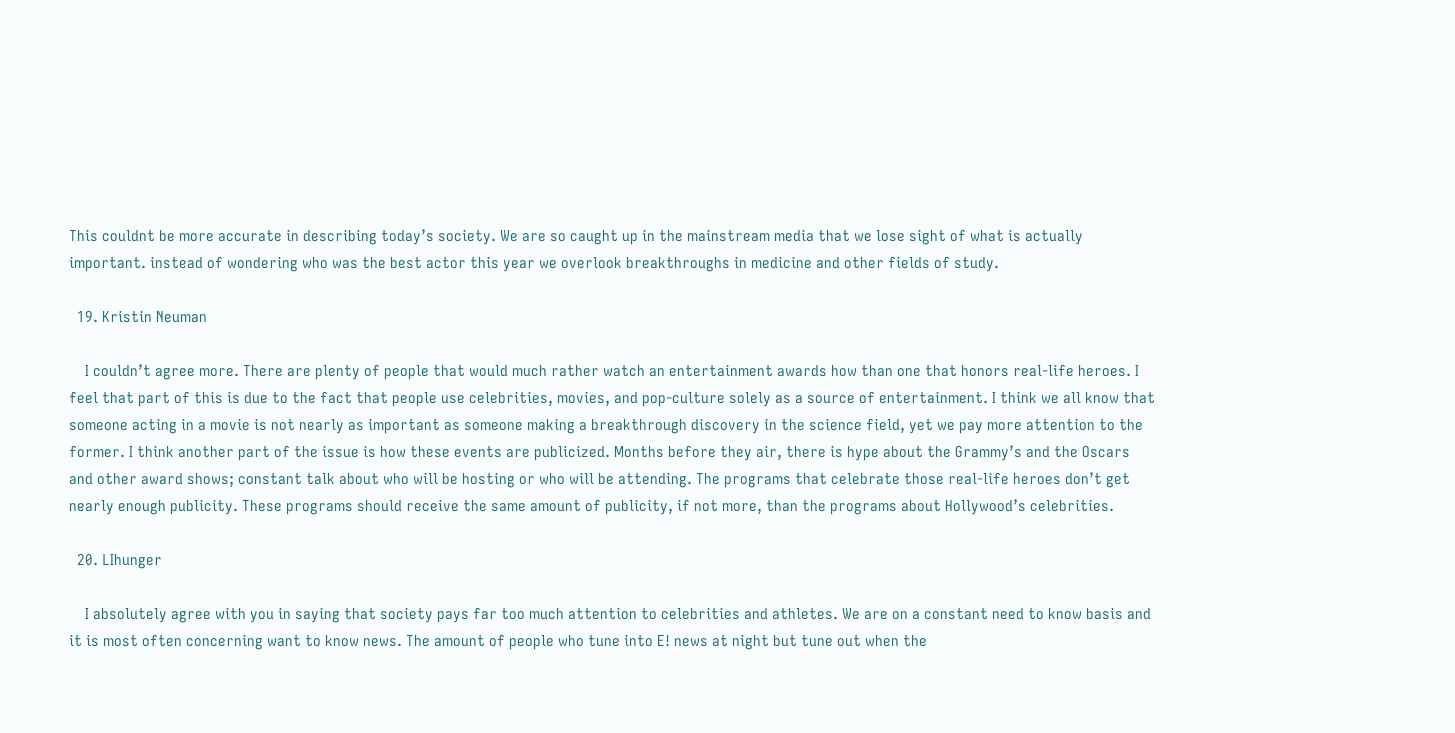This couldnt be more accurate in describing today’s society. We are so caught up in the mainstream media that we lose sight of what is actually important. instead of wondering who was the best actor this year we overlook breakthroughs in medicine and other fields of study.

  19. Kristin Neuman

    I couldn’t agree more. There are plenty of people that would much rather watch an entertainment awards how than one that honors real-life heroes. I feel that part of this is due to the fact that people use celebrities, movies, and pop-culture solely as a source of entertainment. I think we all know that someone acting in a movie is not nearly as important as someone making a breakthrough discovery in the science field, yet we pay more attention to the former. I think another part of the issue is how these events are publicized. Months before they air, there is hype about the Grammy’s and the Oscars and other award shows; constant talk about who will be hosting or who will be attending. The programs that celebrate those real-life heroes don’t get nearly enough publicity. These programs should receive the same amount of publicity, if not more, than the programs about Hollywood’s celebrities.

  20. LIhunger

    I absolutely agree with you in saying that society pays far too much attention to celebrities and athletes. We are on a constant need to know basis and it is most often concerning want to know news. The amount of people who tune into E! news at night but tune out when the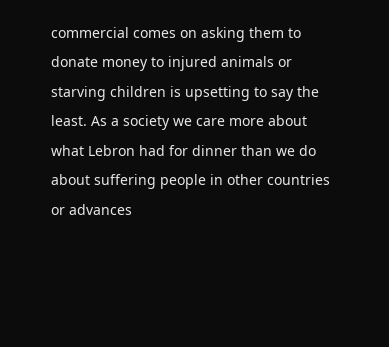commercial comes on asking them to donate money to injured animals or starving children is upsetting to say the least. As a society we care more about what Lebron had for dinner than we do about suffering people in other countries or advances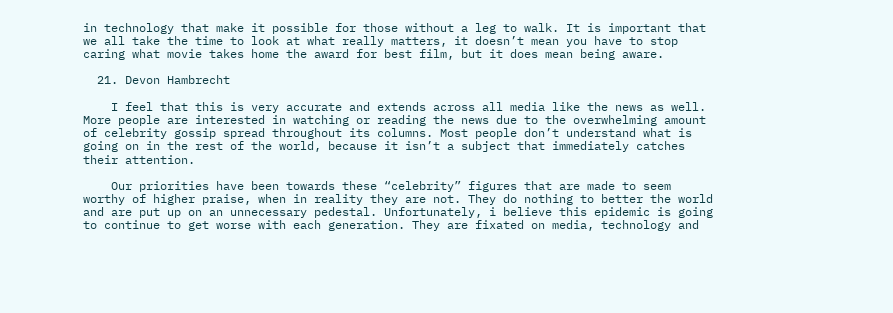in technology that make it possible for those without a leg to walk. It is important that we all take the time to look at what really matters, it doesn’t mean you have to stop caring what movie takes home the award for best film, but it does mean being aware.

  21. Devon Hambrecht

    I feel that this is very accurate and extends across all media like the news as well. More people are interested in watching or reading the news due to the overwhelming amount of celebrity gossip spread throughout its columns. Most people don’t understand what is going on in the rest of the world, because it isn’t a subject that immediately catches their attention.

    Our priorities have been towards these “celebrity” figures that are made to seem worthy of higher praise, when in reality they are not. They do nothing to better the world and are put up on an unnecessary pedestal. Unfortunately, i believe this epidemic is going to continue to get worse with each generation. They are fixated on media, technology and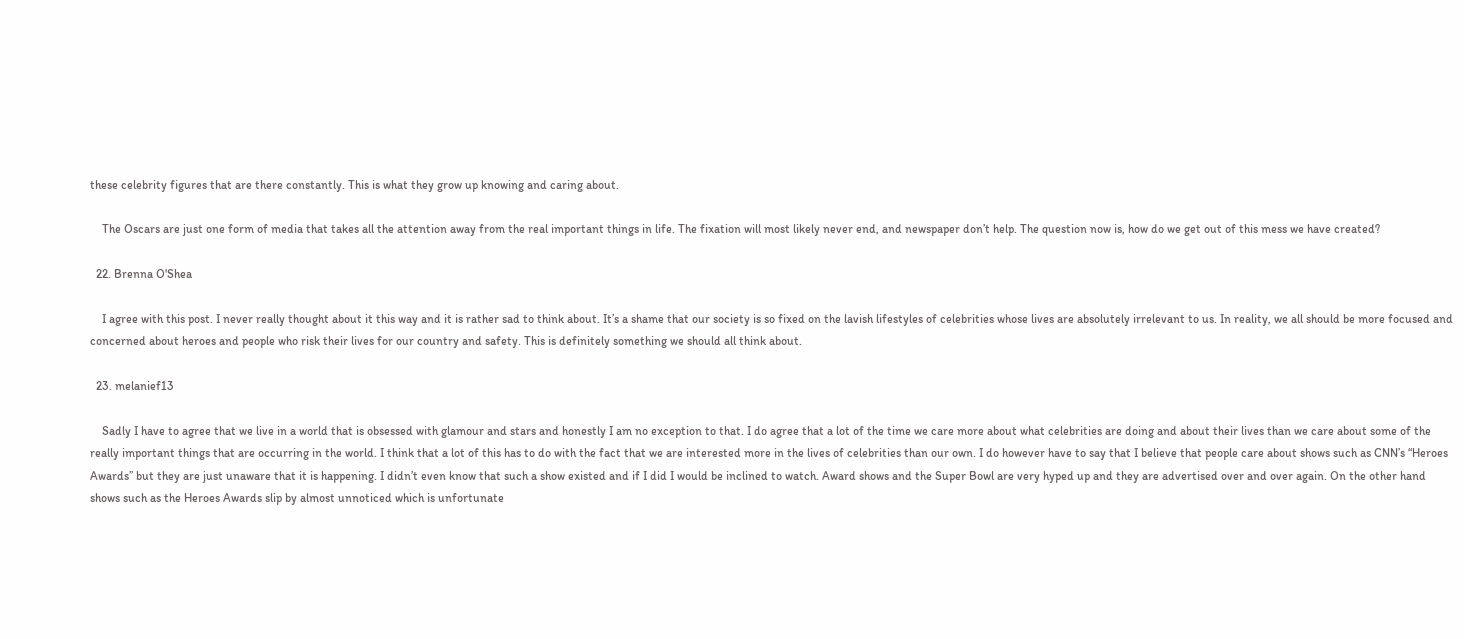these celebrity figures that are there constantly. This is what they grow up knowing and caring about.

    The Oscars are just one form of media that takes all the attention away from the real important things in life. The fixation will most likely never end, and newspaper don’t help. The question now is, how do we get out of this mess we have created?

  22. Brenna O'Shea

    I agree with this post. I never really thought about it this way and it is rather sad to think about. It’s a shame that our society is so fixed on the lavish lifestyles of celebrities whose lives are absolutely irrelevant to us. In reality, we all should be more focused and concerned about heroes and people who risk their lives for our country and safety. This is definitely something we should all think about.

  23. melanief13

    Sadly I have to agree that we live in a world that is obsessed with glamour and stars and honestly I am no exception to that. I do agree that a lot of the time we care more about what celebrities are doing and about their lives than we care about some of the really important things that are occurring in the world. I think that a lot of this has to do with the fact that we are interested more in the lives of celebrities than our own. I do however have to say that I believe that people care about shows such as CNN’s “Heroes Awards” but they are just unaware that it is happening. I didn’t even know that such a show existed and if I did I would be inclined to watch. Award shows and the Super Bowl are very hyped up and they are advertised over and over again. On the other hand shows such as the Heroes Awards slip by almost unnoticed which is unfortunate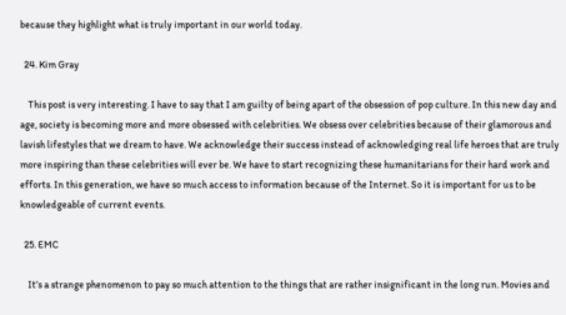because they highlight what is truly important in our world today.

  24. Kim Gray

    This post is very interesting. I have to say that I am guilty of being apart of the obsession of pop culture. In this new day and age, society is becoming more and more obsessed with celebrities. We obsess over celebrities because of their glamorous and lavish lifestyles that we dream to have. We acknowledge their success instead of acknowledging real life heroes that are truly more inspiring than these celebrities will ever be. We have to start recognizing these humanitarians for their hard work and efforts. In this generation, we have so much access to information because of the Internet. So it is important for us to be knowledgeable of current events.

  25. EMC

    It’s a strange phenomenon to pay so much attention to the things that are rather insignificant in the long run. Movies and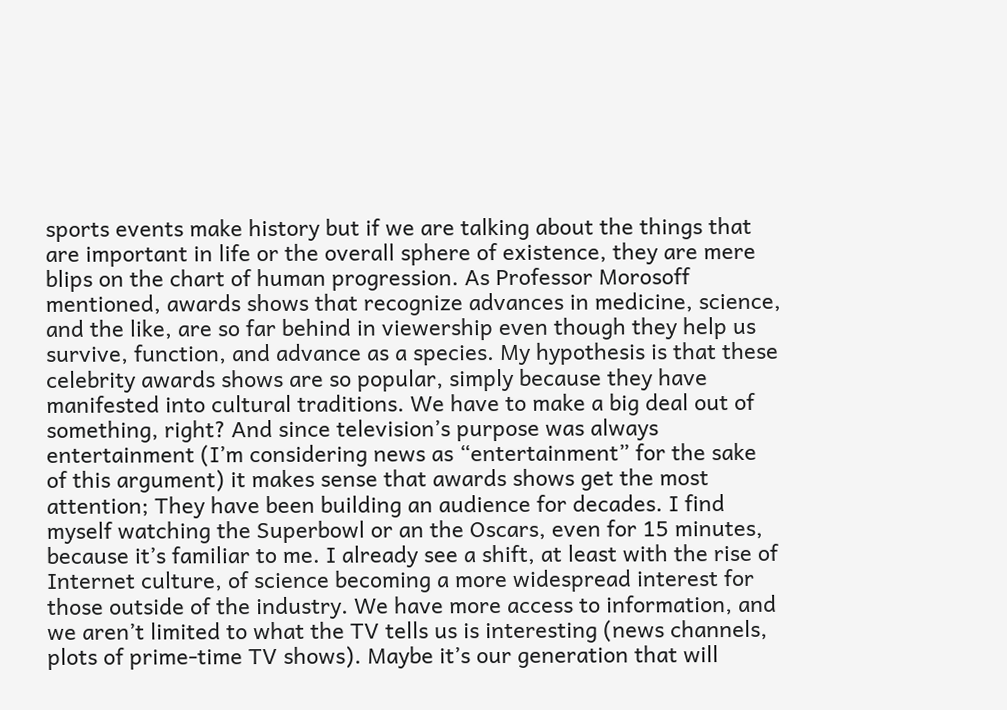sports events make history but if we are talking about the things that are important in life or the overall sphere of existence, they are mere blips on the chart of human progression. As Professor Morosoff mentioned, awards shows that recognize advances in medicine, science, and the like, are so far behind in viewership even though they help us survive, function, and advance as a species. My hypothesis is that these celebrity awards shows are so popular, simply because they have manifested into cultural traditions. We have to make a big deal out of something, right? And since television’s purpose was always entertainment (I’m considering news as “entertainment” for the sake of this argument) it makes sense that awards shows get the most attention; They have been building an audience for decades. I find myself watching the Superbowl or an the Oscars, even for 15 minutes, because it’s familiar to me. I already see a shift, at least with the rise of Internet culture, of science becoming a more widespread interest for those outside of the industry. We have more access to information, and we aren’t limited to what the TV tells us is interesting (news channels, plots of prime-time TV shows). Maybe it’s our generation that will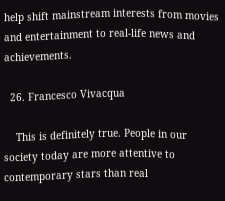help shift mainstream interests from movies and entertainment to real-life news and achievements.

  26. Francesco Vivacqua

    This is definitely true. People in our society today are more attentive to contemporary stars than real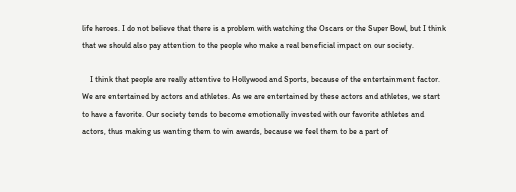life heroes. I do not believe that there is a problem with watching the Oscars or the Super Bowl, but I think that we should also pay attention to the people who make a real beneficial impact on our society.

    I think that people are really attentive to Hollywood and Sports, because of the entertainment factor. We are entertained by actors and athletes. As we are entertained by these actors and athletes, we start to have a favorite. Our society tends to become emotionally invested with our favorite athletes and actors, thus making us wanting them to win awards, because we feel them to be a part of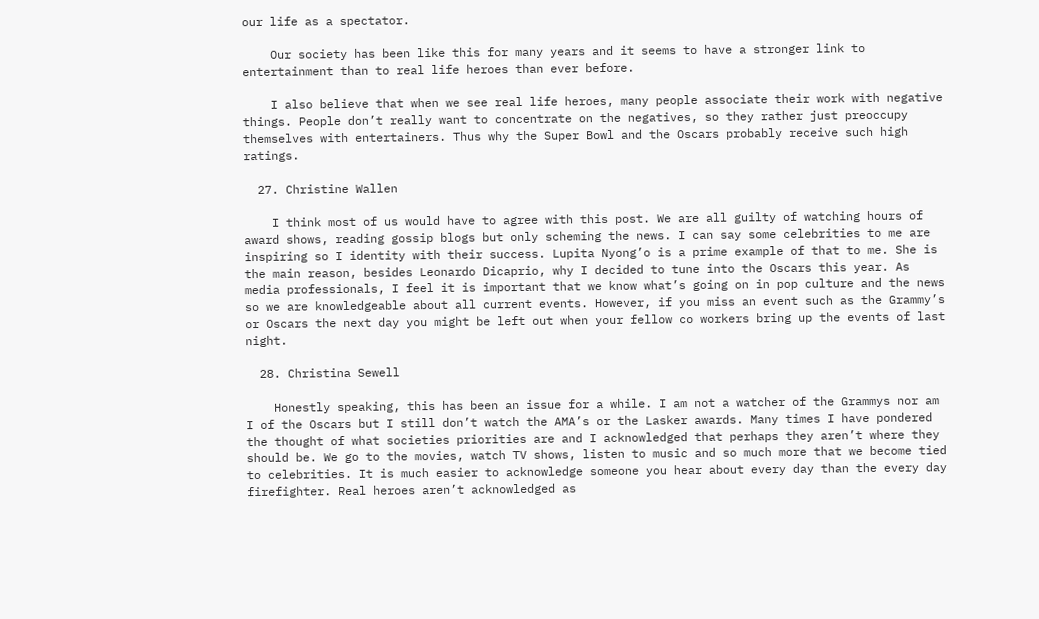our life as a spectator.

    Our society has been like this for many years and it seems to have a stronger link to entertainment than to real life heroes than ever before.

    I also believe that when we see real life heroes, many people associate their work with negative things. People don’t really want to concentrate on the negatives, so they rather just preoccupy themselves with entertainers. Thus why the Super Bowl and the Oscars probably receive such high ratings.

  27. Christine Wallen

    I think most of us would have to agree with this post. We are all guilty of watching hours of award shows, reading gossip blogs but only scheming the news. I can say some celebrities to me are inspiring so I identity with their success. Lupita Nyong’o is a prime example of that to me. She is the main reason, besides Leonardo Dicaprio, why I decided to tune into the Oscars this year. As media professionals, I feel it is important that we know what’s going on in pop culture and the news so we are knowledgeable about all current events. However, if you miss an event such as the Grammy’s or Oscars the next day you might be left out when your fellow co workers bring up the events of last night.

  28. Christina Sewell

    Honestly speaking, this has been an issue for a while. I am not a watcher of the Grammys nor am I of the Oscars but I still don’t watch the AMA’s or the Lasker awards. Many times I have pondered the thought of what societies priorities are and I acknowledged that perhaps they aren’t where they should be. We go to the movies, watch TV shows, listen to music and so much more that we become tied to celebrities. It is much easier to acknowledge someone you hear about every day than the every day firefighter. Real heroes aren’t acknowledged as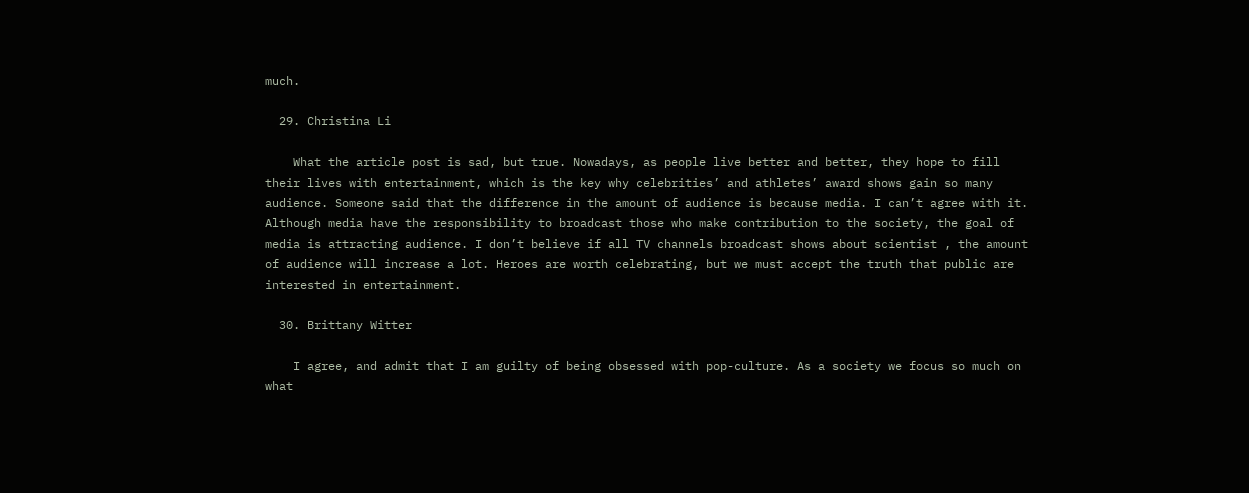much.

  29. Christina Li

    What the article post is sad, but true. Nowadays, as people live better and better, they hope to fill their lives with entertainment, which is the key why celebrities’ and athletes’ award shows gain so many audience. Someone said that the difference in the amount of audience is because media. I can’t agree with it. Although media have the responsibility to broadcast those who make contribution to the society, the goal of media is attracting audience. I don’t believe if all TV channels broadcast shows about scientist , the amount of audience will increase a lot. Heroes are worth celebrating, but we must accept the truth that public are interested in entertainment.

  30. Brittany Witter

    I agree, and admit that I am guilty of being obsessed with pop-culture. As a society we focus so much on what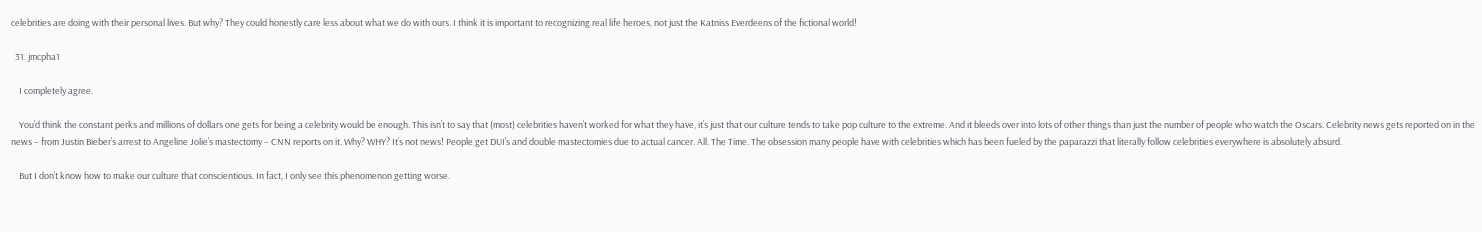celebrities are doing with their personal lives. But why? They could honestly care less about what we do with ours. I think it is important to recognizing real life heroes, not just the Katniss Everdeens of the fictional world!

  31. jmcpha1

    I completely agree.

    You’d think the constant perks and millions of dollars one gets for being a celebrity would be enough. This isn’t to say that (most) celebrities haven’t worked for what they have, it’s just that our culture tends to take pop culture to the extreme. And it bleeds over into lots of other things than just the number of people who watch the Oscars. Celebrity news gets reported on in the news – from Justin Bieber’s arrest to Angeline Jolie’s mastectomy – CNN reports on it. Why? WHY? It’s not news! People get DUI’s and double mastectomies due to actual cancer. All. The Time. The obsession many people have with celebrities which has been fueled by the paparazzi that literally follow celebrities everywhere is absolutely absurd.

    But I don’t know how to make our culture that conscientious. In fact, I only see this phenomenon getting worse.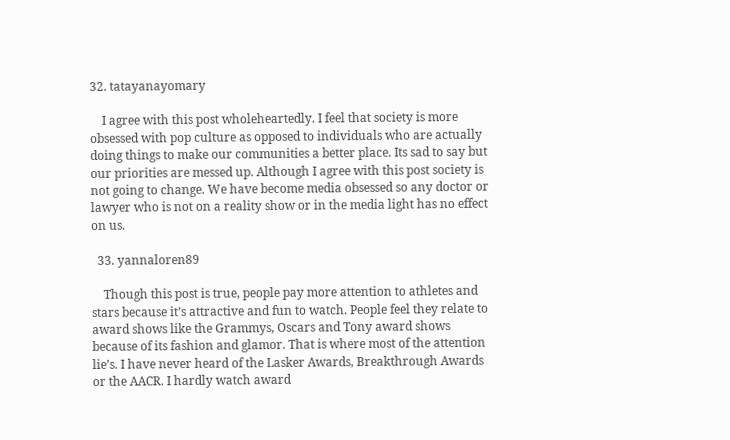32. tatayanayomary

    I agree with this post wholeheartedly. I feel that society is more obsessed with pop culture as opposed to individuals who are actually doing things to make our communities a better place. Its sad to say but our priorities are messed up. Although I agree with this post society is not going to change. We have become media obsessed so any doctor or lawyer who is not on a reality show or in the media light has no effect on us.

  33. yannaloren89

    Though this post is true, people pay more attention to athletes and stars because it’s attractive and fun to watch. People feel they relate to award shows like the Grammys, Oscars and Tony award shows because of its fashion and glamor. That is where most of the attention lie’s. I have never heard of the Lasker Awards, Breakthrough Awards or the AACR. I hardly watch award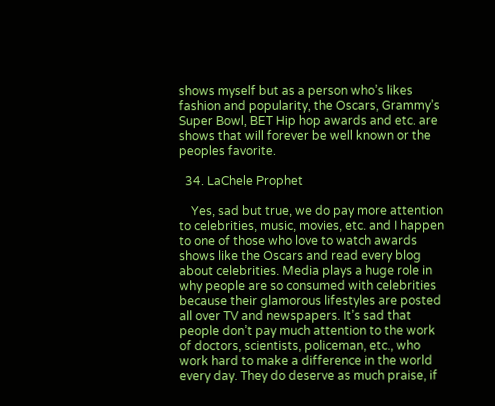shows myself but as a person who’s likes fashion and popularity, the Oscars, Grammy’s Super Bowl, BET Hip hop awards and etc. are shows that will forever be well known or the peoples favorite.

  34. LaChele Prophet

    Yes, sad but true, we do pay more attention to celebrities, music, movies, etc. and I happen to one of those who love to watch awards shows like the Oscars and read every blog about celebrities. Media plays a huge role in why people are so consumed with celebrities because their glamorous lifestyles are posted all over TV and newspapers. It’s sad that people don’t pay much attention to the work of doctors, scientists, policeman, etc., who work hard to make a difference in the world every day. They do deserve as much praise, if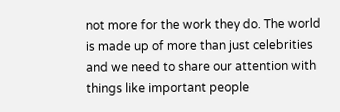not more for the work they do. The world is made up of more than just celebrities and we need to share our attention with things like important people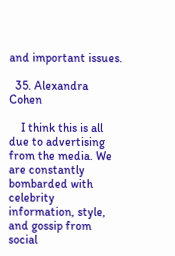and important issues.

  35. Alexandra Cohen

    I think this is all due to advertising from the media. We are constantly bombarded with celebrity information, style, and gossip from social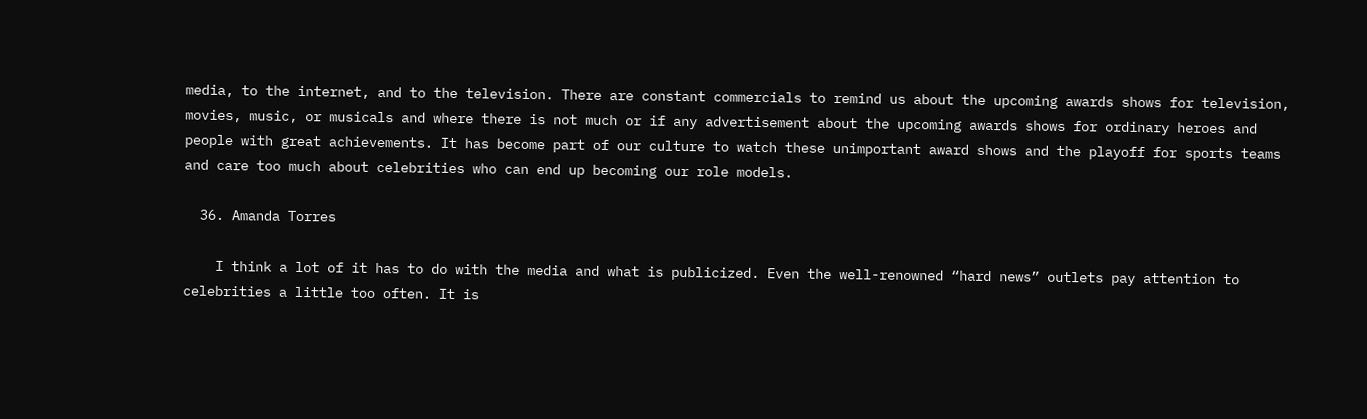media, to the internet, and to the television. There are constant commercials to remind us about the upcoming awards shows for television, movies, music, or musicals and where there is not much or if any advertisement about the upcoming awards shows for ordinary heroes and people with great achievements. It has become part of our culture to watch these unimportant award shows and the playoff for sports teams and care too much about celebrities who can end up becoming our role models.

  36. Amanda Torres

    I think a lot of it has to do with the media and what is publicized. Even the well-renowned “hard news” outlets pay attention to celebrities a little too often. It is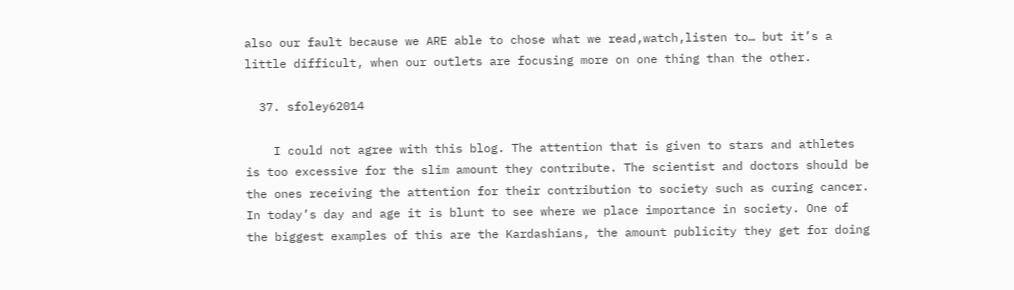also our fault because we ARE able to chose what we read,watch,listen to… but it’s a little difficult, when our outlets are focusing more on one thing than the other.

  37. sfoley62014

    I could not agree with this blog. The attention that is given to stars and athletes is too excessive for the slim amount they contribute. The scientist and doctors should be the ones receiving the attention for their contribution to society such as curing cancer. In today’s day and age it is blunt to see where we place importance in society. One of the biggest examples of this are the Kardashians, the amount publicity they get for doing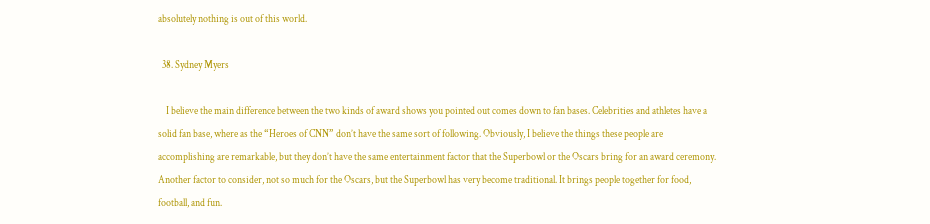absolutely nothing is out of this world.

  38. Sydney Myers

    I believe the main difference between the two kinds of award shows you pointed out comes down to fan bases. Celebrities and athletes have a solid fan base, where as the “Heroes of CNN” don’t have the same sort of following. Obviously, I believe the things these people are accomplishing are remarkable, but they don’t have the same entertainment factor that the Superbowl or the Oscars bring for an award ceremony. Another factor to consider, not so much for the Oscars, but the Superbowl has very become traditional. It brings people together for food, football, and fun.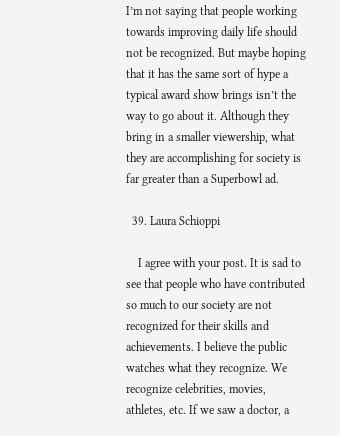I’m not saying that people working towards improving daily life should not be recognized. But maybe hoping that it has the same sort of hype a typical award show brings isn’t the way to go about it. Although they bring in a smaller viewership, what they are accomplishing for society is far greater than a Superbowl ad.

  39. Laura Schioppi

    I agree with your post. It is sad to see that people who have contributed so much to our society are not recognized for their skills and achievements. I believe the public watches what they recognize. We recognize celebrities, movies, athletes, etc. If we saw a doctor, a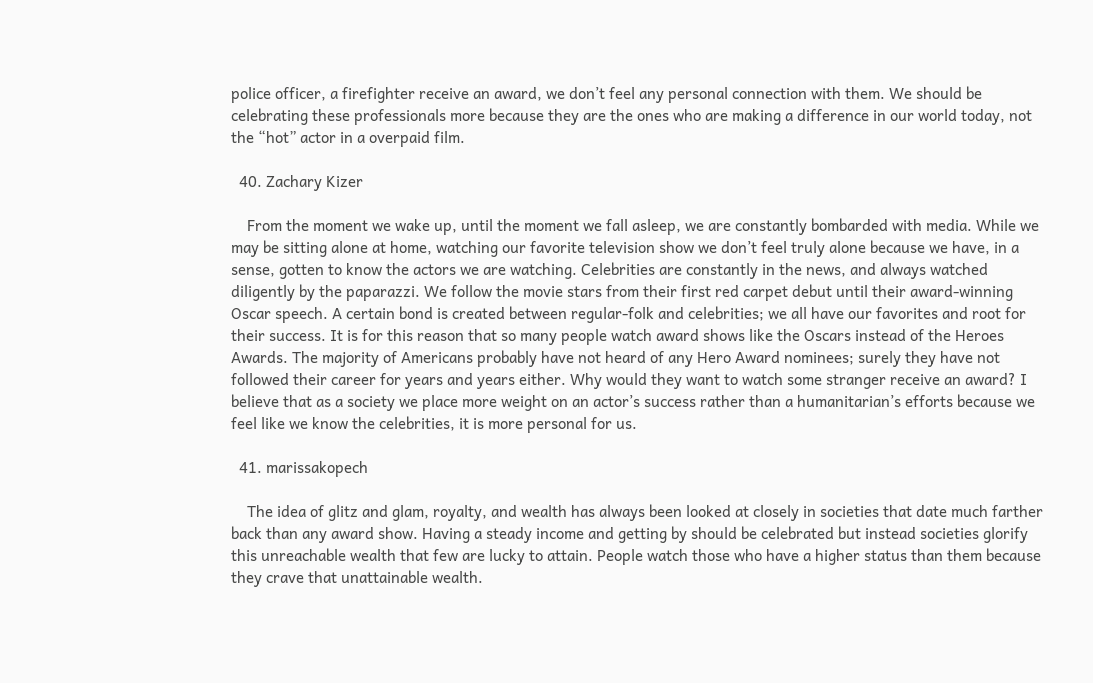police officer, a firefighter receive an award, we don’t feel any personal connection with them. We should be celebrating these professionals more because they are the ones who are making a difference in our world today, not the “hot” actor in a overpaid film.

  40. Zachary Kizer

    From the moment we wake up, until the moment we fall asleep, we are constantly bombarded with media. While we may be sitting alone at home, watching our favorite television show we don’t feel truly alone because we have, in a sense, gotten to know the actors we are watching. Celebrities are constantly in the news, and always watched diligently by the paparazzi. We follow the movie stars from their first red carpet debut until their award-winning Oscar speech. A certain bond is created between regular-folk and celebrities; we all have our favorites and root for their success. It is for this reason that so many people watch award shows like the Oscars instead of the Heroes Awards. The majority of Americans probably have not heard of any Hero Award nominees; surely they have not followed their career for years and years either. Why would they want to watch some stranger receive an award? I believe that as a society we place more weight on an actor’s success rather than a humanitarian’s efforts because we feel like we know the celebrities, it is more personal for us.

  41. marissakopech

    The idea of glitz and glam, royalty, and wealth has always been looked at closely in societies that date much farther back than any award show. Having a steady income and getting by should be celebrated but instead societies glorify this unreachable wealth that few are lucky to attain. People watch those who have a higher status than them because they crave that unattainable wealth.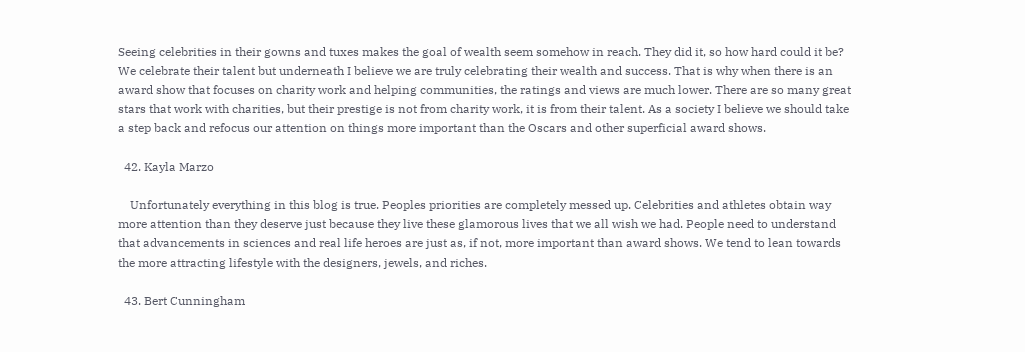Seeing celebrities in their gowns and tuxes makes the goal of wealth seem somehow in reach. They did it, so how hard could it be? We celebrate their talent but underneath I believe we are truly celebrating their wealth and success. That is why when there is an award show that focuses on charity work and helping communities, the ratings and views are much lower. There are so many great stars that work with charities, but their prestige is not from charity work, it is from their talent. As a society I believe we should take a step back and refocus our attention on things more important than the Oscars and other superficial award shows.

  42. Kayla Marzo

    Unfortunately everything in this blog is true. Peoples priorities are completely messed up. Celebrities and athletes obtain way more attention than they deserve just because they live these glamorous lives that we all wish we had. People need to understand that advancements in sciences and real life heroes are just as, if not, more important than award shows. We tend to lean towards the more attracting lifestyle with the designers, jewels, and riches.

  43. Bert Cunningham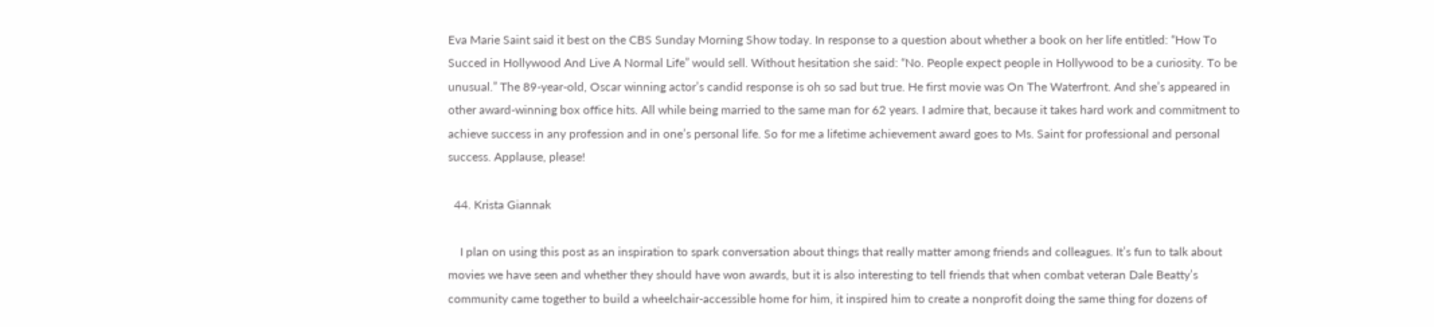Eva Marie Saint said it best on the CBS Sunday Morning Show today. In response to a question about whether a book on her life entitled: “How To Succed in Hollywood And Live A Normal Life” would sell. Without hesitation she said: “No. People expect people in Hollywood to be a curiosity. To be unusual.” The 89-year-old, Oscar winning actor’s candid response is oh so sad but true. He first movie was On The Waterfront. And she’s appeared in other award-winning box office hits. All while being married to the same man for 62 years. I admire that, because it takes hard work and commitment to achieve success in any profession and in one’s personal life. So for me a lifetime achievement award goes to Ms. Saint for professional and personal success. Applause, please!

  44. Krista Giannak

    I plan on using this post as an inspiration to spark conversation about things that really matter among friends and colleagues. It’s fun to talk about movies we have seen and whether they should have won awards, but it is also interesting to tell friends that when combat veteran Dale Beatty’s community came together to build a wheelchair-accessible home for him, it inspired him to create a nonprofit doing the same thing for dozens of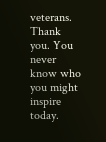veterans. Thank you. You never know who you might inspire today.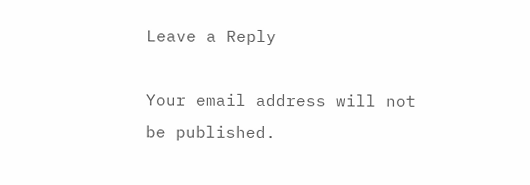Leave a Reply

Your email address will not be published.